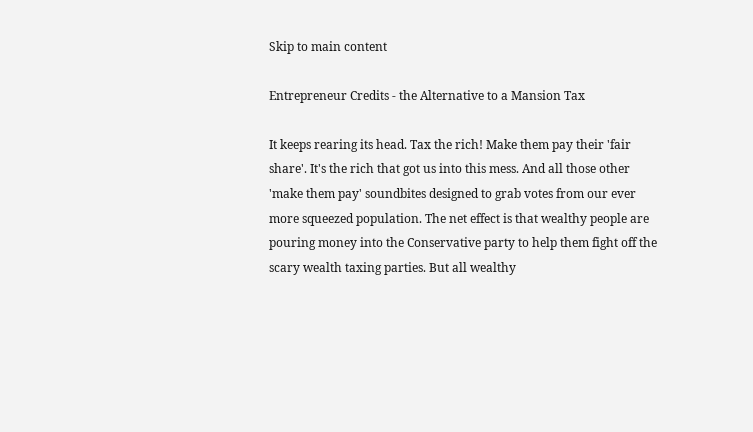Skip to main content

Entrepreneur Credits - the Alternative to a Mansion Tax

It keeps rearing its head. Tax the rich! Make them pay their 'fair share'. It's the rich that got us into this mess. And all those other 'make them pay' soundbites designed to grab votes from our ever more squeezed population. The net effect is that wealthy people are pouring money into the Conservative party to help them fight off the scary wealth taxing parties. But all wealthy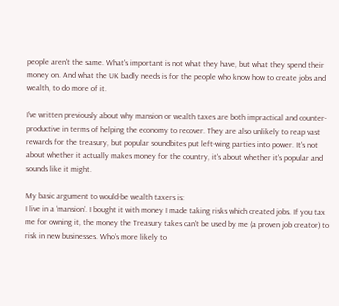people aren't the same. What's important is not what they have, but what they spend their money on. And what the UK badly needs is for the people who know how to create jobs and wealth, to do more of it.

I've written previously about why mansion or wealth taxes are both impractical and counter-productive in terms of helping the economy to recover. They are also unlikely to reap vast rewards for the treasury, but popular soundbites put left-wing parties into power. It's not about whether it actually makes money for the country, it's about whether it's popular and sounds like it might.

My basic argument to would-be wealth taxers is:
I live in a ‘mansion’. I bought it with money I made taking risks which created jobs. If you tax me for owning it, the money the Treasury takes can't be used by me (a proven job creator) to risk in new businesses. Who’s more likely to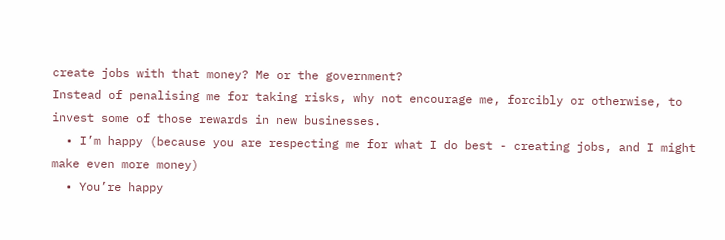create jobs with that money? Me or the government?
Instead of penalising me for taking risks, why not encourage me, forcibly or otherwise, to invest some of those rewards in new businesses.
  • I’m happy (because you are respecting me for what I do best - creating jobs, and I might make even more money)
  • You’re happy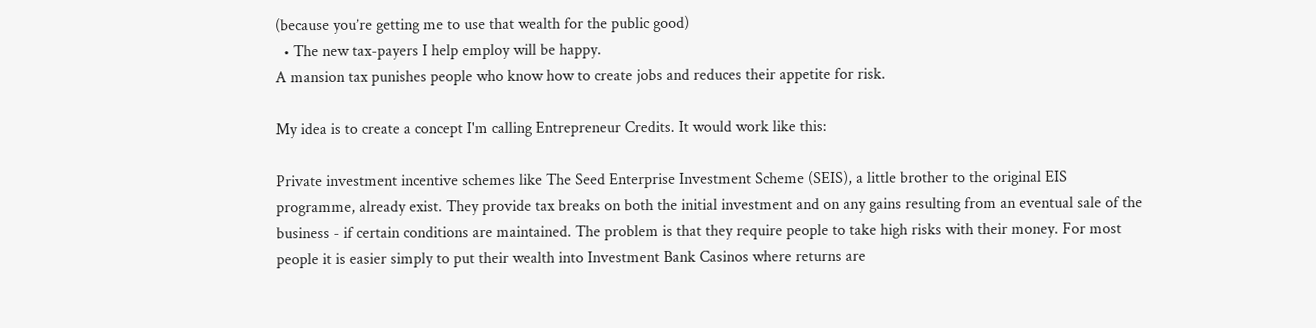(because you’re getting me to use that wealth for the public good)
  • The new tax-payers I help employ will be happy.
A mansion tax punishes people who know how to create jobs and reduces their appetite for risk.

My idea is to create a concept I'm calling Entrepreneur Credits. It would work like this:

Private investment incentive schemes like The Seed Enterprise Investment Scheme (SEIS), a little brother to the original EIS programme, already exist. They provide tax breaks on both the initial investment and on any gains resulting from an eventual sale of the business - if certain conditions are maintained. The problem is that they require people to take high risks with their money. For most people it is easier simply to put their wealth into Investment Bank Casinos where returns are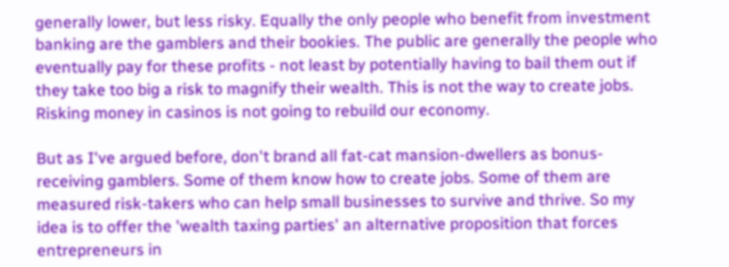generally lower, but less risky. Equally the only people who benefit from investment banking are the gamblers and their bookies. The public are generally the people who eventually pay for these profits - not least by potentially having to bail them out if they take too big a risk to magnify their wealth. This is not the way to create jobs. Risking money in casinos is not going to rebuild our economy.

But as I've argued before, don't brand all fat-cat mansion-dwellers as bonus-receiving gamblers. Some of them know how to create jobs. Some of them are measured risk-takers who can help small businesses to survive and thrive. So my idea is to offer the 'wealth taxing parties' an alternative proposition that forces entrepreneurs in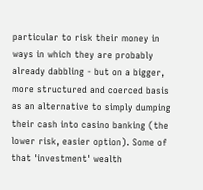particular to risk their money in ways in which they are probably already dabbling - but on a bigger, more structured and coerced basis as an alternative to simply dumping their cash into casino banking (the lower risk, easier option). Some of that 'investment' wealth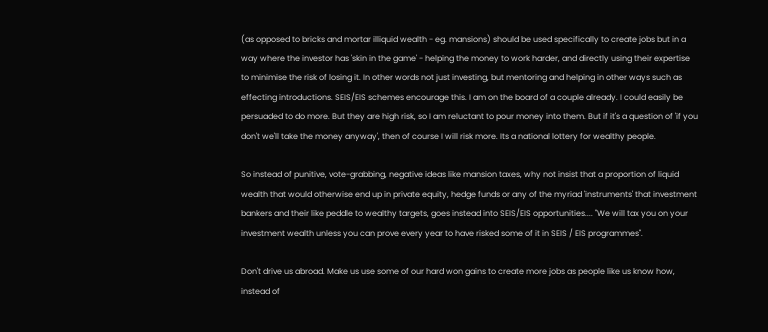(as opposed to bricks and mortar illiquid wealth - eg. mansions) should be used specifically to create jobs but in a way where the investor has 'skin in the game' - helping the money to work harder, and directly using their expertise to minimise the risk of losing it. In other words not just investing, but mentoring and helping in other ways such as effecting introductions. SEIS/EIS schemes encourage this. I am on the board of a couple already. I could easily be persuaded to do more. But they are high risk, so I am reluctant to pour money into them. But if it's a question of 'if you don't we'll take the money anyway', then of course I will risk more. Its a national lottery for wealthy people.

So instead of punitive, vote-grabbing, negative ideas like mansion taxes, why not insist that a proportion of liquid wealth that would otherwise end up in private equity, hedge funds or any of the myriad 'instruments' that investment bankers and their like peddle to wealthy targets, goes instead into SEIS/EIS opportunities.... "We will tax you on your investment wealth unless you can prove every year to have risked some of it in SEIS / EIS programmes".

Don't drive us abroad. Make us use some of our hard won gains to create more jobs as people like us know how, instead of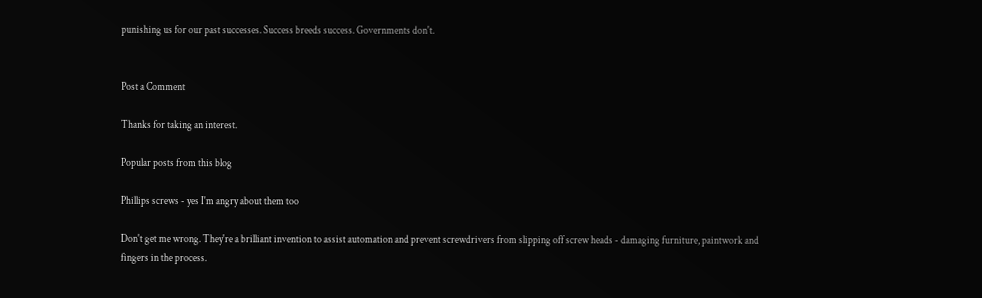punishing us for our past successes. Success breeds success. Governments don't.


Post a Comment

Thanks for taking an interest.

Popular posts from this blog

Phillips screws - yes I'm angry about them too

Don't get me wrong. They're a brilliant invention to assist automation and prevent screwdrivers from slipping off screw heads - damaging furniture, paintwork and fingers in the process.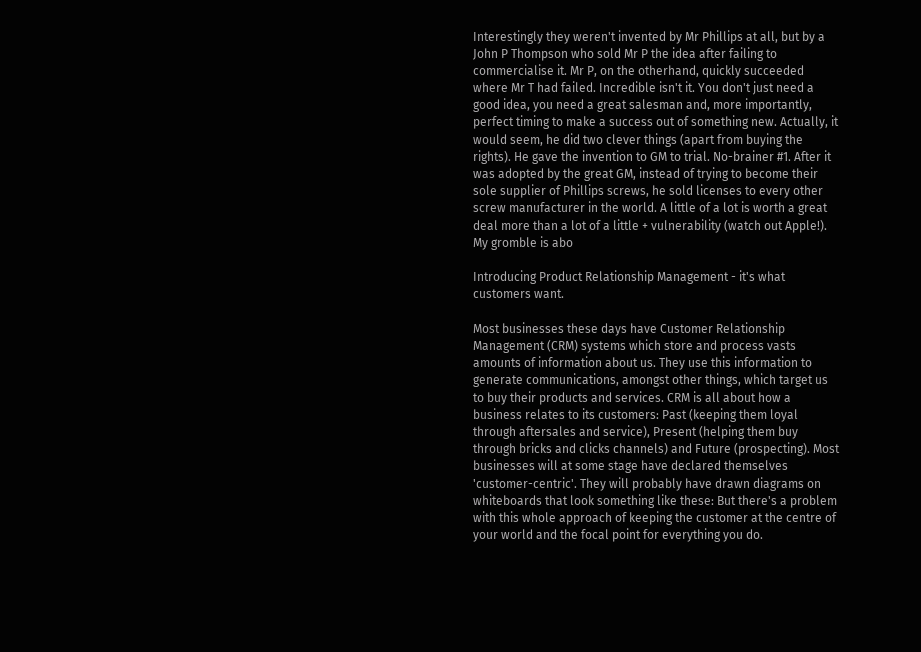Interestingly they weren't invented by Mr Phillips at all, but by a John P Thompson who sold Mr P the idea after failing to commercialise it. Mr P, on the otherhand, quickly succeeded where Mr T had failed. Incredible isn't it. You don't just need a good idea, you need a great salesman and, more importantly, perfect timing to make a success out of something new. Actually, it would seem, he did two clever things (apart from buying the rights). He gave the invention to GM to trial. No-brainer #1. After it was adopted by the great GM, instead of trying to become their sole supplier of Phillips screws, he sold licenses to every other screw manufacturer in the world. A little of a lot is worth a great deal more than a lot of a little + vulnerability (watch out Apple!). My gromble is abo

Introducing Product Relationship Management - it's what customers want.

Most businesses these days have Customer Relationship Management (CRM) systems which store and process vasts amounts of information about us. They use this information to generate communications, amongst other things, which target us to buy their products and services. CRM is all about how a business relates to its customers: Past (keeping them loyal through aftersales and service), Present (helping them buy through bricks and clicks channels) and Future (prospecting). Most businesses will at some stage have declared themselves 'customer-centric'. They will probably have drawn diagrams on whiteboards that look something like these: But there's a problem with this whole approach of keeping the customer at the centre of your world and the focal point for everything you do.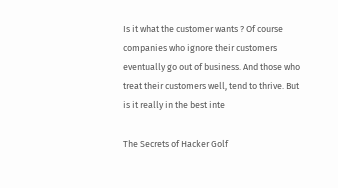Is it what the customer wants ? Of course companies who ignore their customers eventually go out of business. And those who treat their customers well, tend to thrive. But is it really in the best inte

The Secrets of Hacker Golf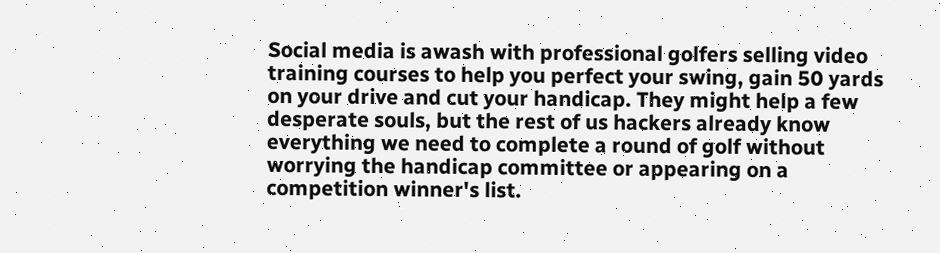Social media is awash with professional golfers selling video training courses to help you perfect your swing, gain 50 yards on your drive and cut your handicap. They might help a few desperate souls, but the rest of us hackers already know everything we need to complete a round of golf without worrying the handicap committee or appearing on a competition winner's list.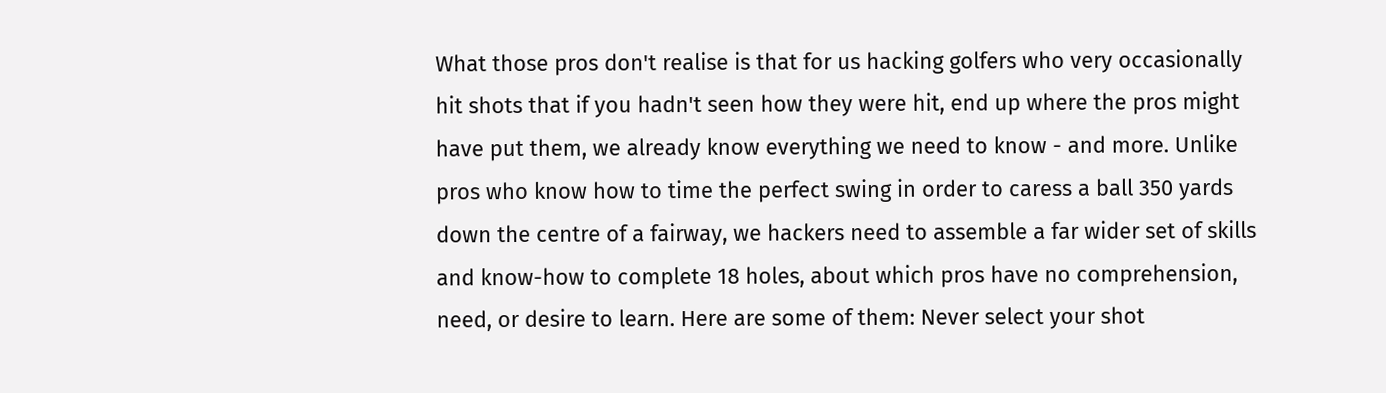What those pros don't realise is that for us hacking golfers who very occasionally hit shots that if you hadn't seen how they were hit, end up where the pros might have put them, we already know everything we need to know - and more. Unlike pros who know how to time the perfect swing in order to caress a ball 350 yards down the centre of a fairway, we hackers need to assemble a far wider set of skills and know-how to complete 18 holes, about which pros have no comprehension, need, or desire to learn. Here are some of them: Never select your shot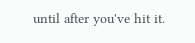until after you've hit it.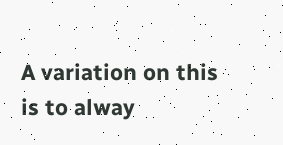A variation on this is to alway